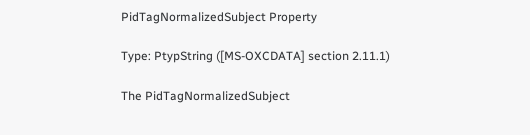PidTagNormalizedSubject Property

Type: PtypString ([MS-OXCDATA] section 2.11.1)

The PidTagNormalizedSubject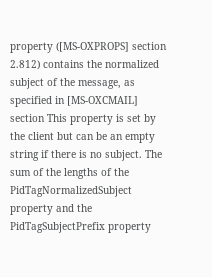property ([MS-OXPROPS] section 2.812) contains the normalized subject of the message, as specified in [MS-OXCMAIL] section This property is set by the client but can be an empty string if there is no subject. The sum of the lengths of the PidTagNormalizedSubject property and the PidTagSubjectPrefix property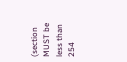(section MUST be less than 254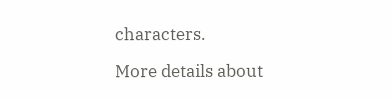characters.

More details about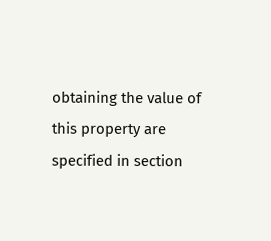obtaining the value of this property are specified in section